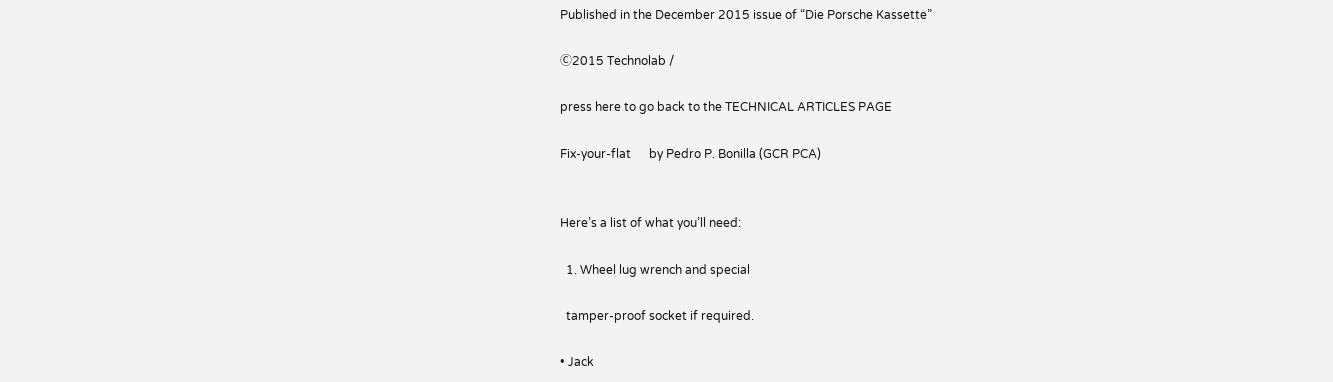Published in the December 2015 issue of “Die Porsche Kassette”

Ⓒ2015 Technolab /

press here to go back to the TECHNICAL ARTICLES PAGE

Fix-your-flat      by Pedro P. Bonilla (GCR PCA)


Here’s a list of what you’ll need:

  1. Wheel lug wrench and special

  tamper-proof socket if required.

• Jack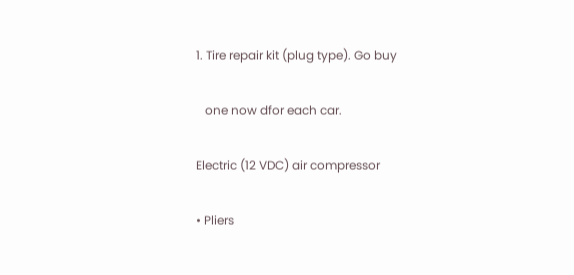1. Tire repair kit (plug type). Go buy

   one now dfor each car.

Electric (12 VDC) air compressor

• Pliers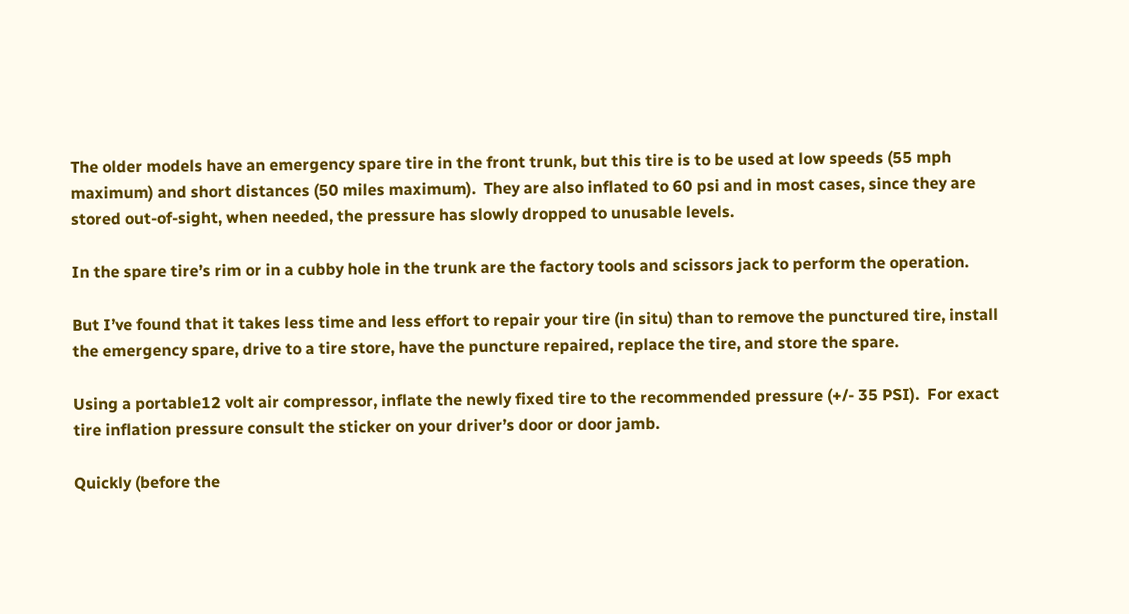The older models have an emergency spare tire in the front trunk, but this tire is to be used at low speeds (55 mph maximum) and short distances (50 miles maximum).  They are also inflated to 60 psi and in most cases, since they are stored out-of-sight, when needed, the pressure has slowly dropped to unusable levels.

In the spare tire’s rim or in a cubby hole in the trunk are the factory tools and scissors jack to perform the operation.

But I’ve found that it takes less time and less effort to repair your tire (in situ) than to remove the punctured tire, install the emergency spare, drive to a tire store, have the puncture repaired, replace the tire, and store the spare.

Using a portable12 volt air compressor, inflate the newly fixed tire to the recommended pressure (+/- 35 PSI).  For exact tire inflation pressure consult the sticker on your driver’s door or door jamb.

Quickly (before the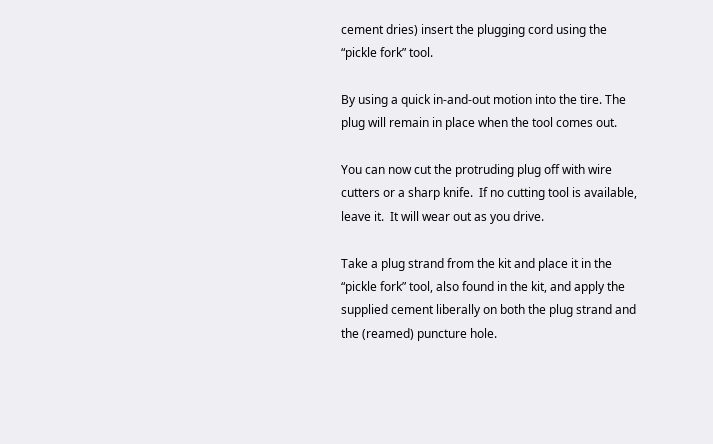cement dries) insert the plugging cord using the “pickle fork” tool.

By using a quick in-and-out motion into the tire. The plug will remain in place when the tool comes out.

You can now cut the protruding plug off with wire cutters or a sharp knife.  If no cutting tool is available, leave it.  It will wear out as you drive.

Take a plug strand from the kit and place it in the “pickle fork” tool, also found in the kit, and apply the supplied cement liberally on both the plug strand and the (reamed) puncture hole.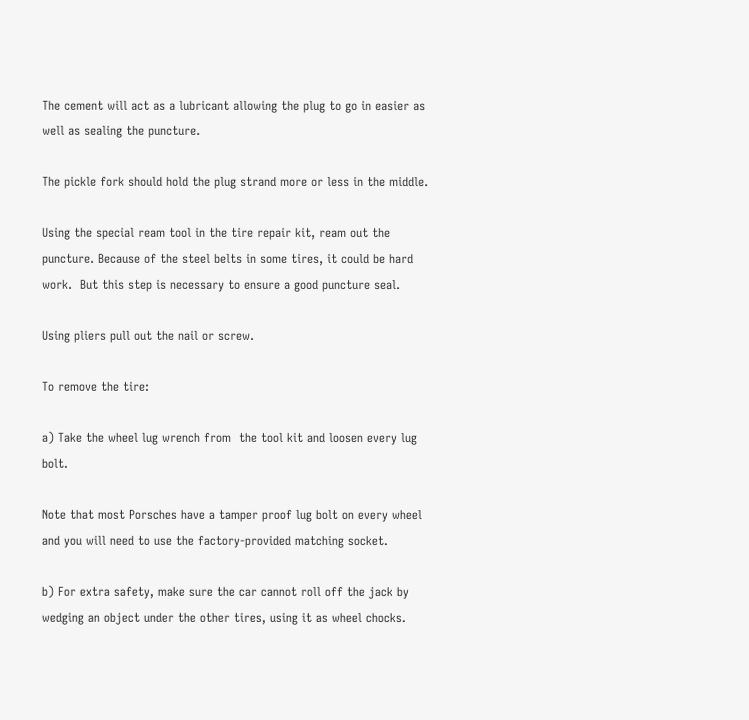The cement will act as a lubricant allowing the plug to go in easier as well as sealing the puncture.

The pickle fork should hold the plug strand more or less in the middle.

Using the special ream tool in the tire repair kit, ream out the puncture. Because of the steel belts in some tires, it could be hard work.  But this step is necessary to ensure a good puncture seal.

Using pliers pull out the nail or screw.

To remove the tire:

a) Take the wheel lug wrench from  the tool kit and loosen every lug bolt.

Note that most Porsches have a tamper proof lug bolt on every wheel and you will need to use the factory-provided matching socket.

b) For extra safety, make sure the car cannot roll off the jack by wedging an object under the other tires, using it as wheel chocks.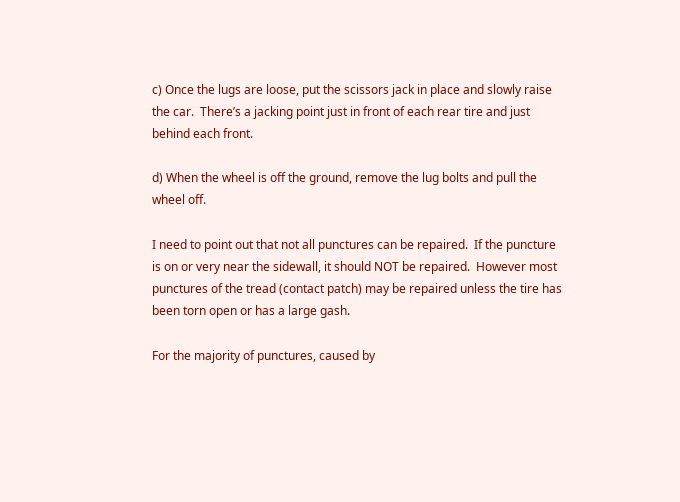c) Once the lugs are loose, put the scissors jack in place and slowly raise the car.  There’s a jacking point just in front of each rear tire and just behind each front.

d) When the wheel is off the ground, remove the lug bolts and pull the wheel off.

I need to point out that not all punctures can be repaired.  If the puncture is on or very near the sidewall, it should NOT be repaired.  However most punctures of the tread (contact patch) may be repaired unless the tire has been torn open or has a large gash.

For the majority of punctures, caused by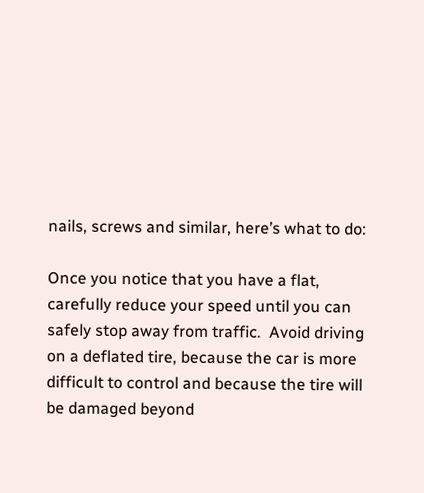nails, screws and similar, here’s what to do:

Once you notice that you have a flat, carefully reduce your speed until you can safely stop away from traffic.  Avoid driving on a deflated tire, because the car is more difficult to control and because the tire will be damaged beyond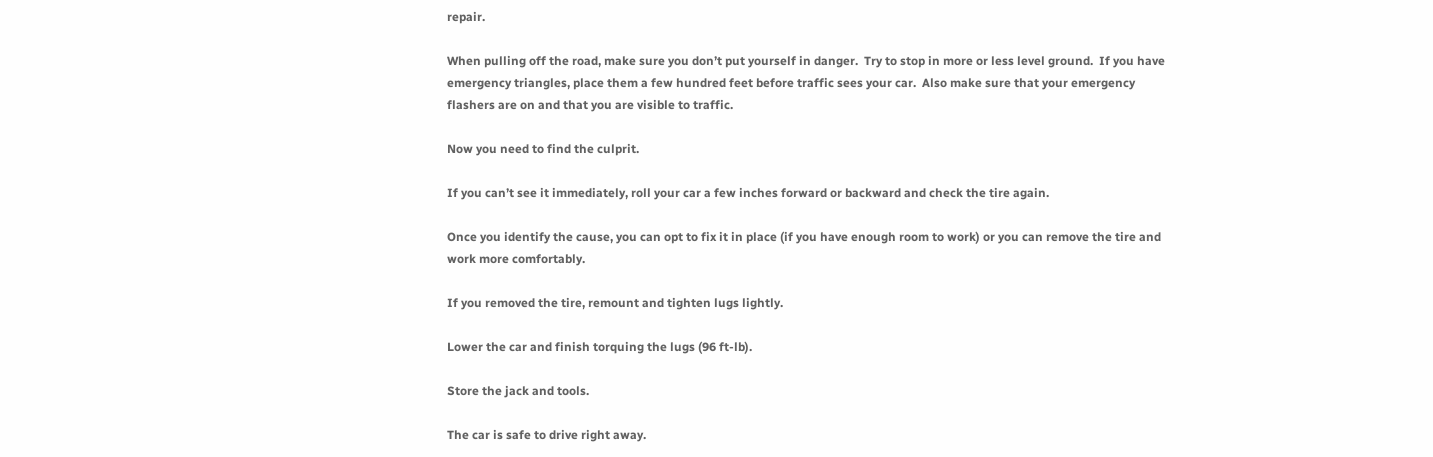repair.

When pulling off the road, make sure you don’t put yourself in danger.  Try to stop in more or less level ground.  If you have emergency triangles, place them a few hundred feet before traffic sees your car.  Also make sure that your emergency flashers are on and that you are visible to traffic.

Now you need to find the culprit.

If you can’t see it immediately, roll your car a few inches forward or backward and check the tire again.

Once you identify the cause, you can opt to fix it in place (if you have enough room to work) or you can remove the tire and work more comfortably.

If you removed the tire, remount and tighten lugs lightly.

Lower the car and finish torquing the lugs (96 ft-lb).

Store the jack and tools.

The car is safe to drive right away.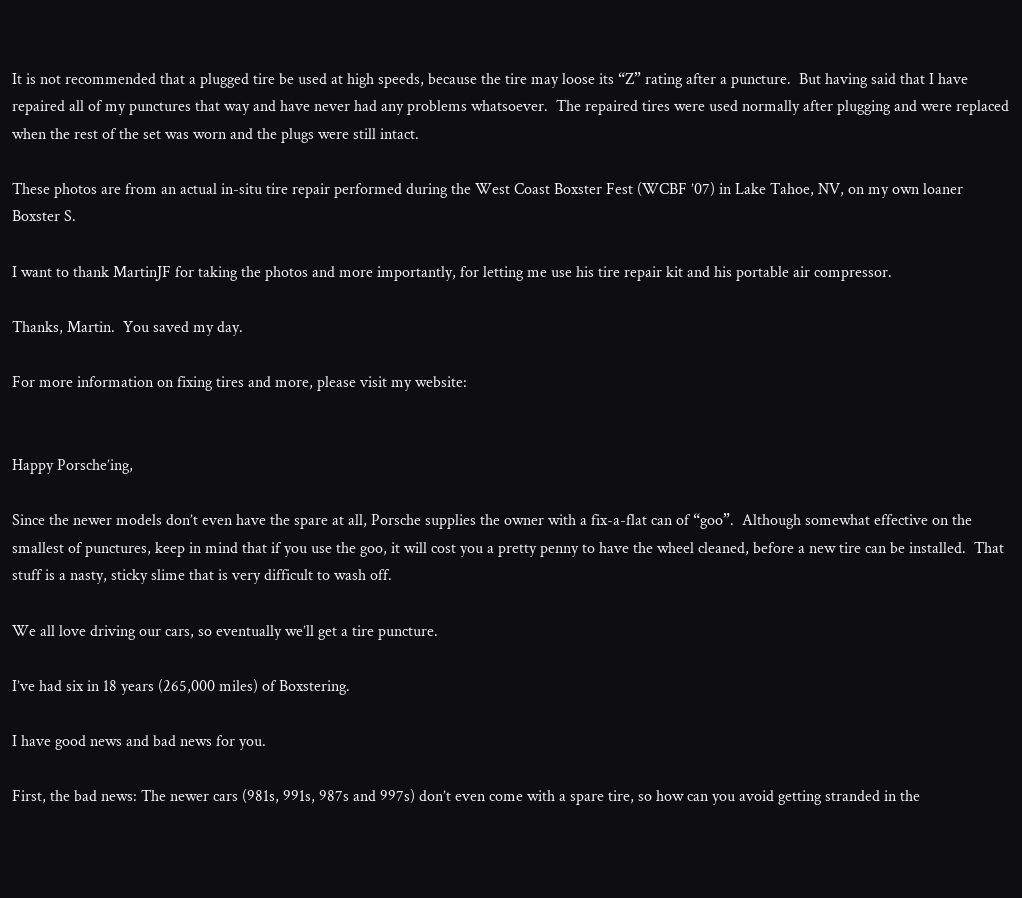It is not recommended that a plugged tire be used at high speeds, because the tire may loose its “Z” rating after a puncture.  But having said that I have repaired all of my punctures that way and have never had any problems whatsoever.  The repaired tires were used normally after plugging and were replaced when the rest of the set was worn and the plugs were still intact.

These photos are from an actual in-situ tire repair performed during the West Coast Boxster Fest (WCBF ’07) in Lake Tahoe, NV, on my own loaner Boxster S.

I want to thank MartinJF for taking the photos and more importantly, for letting me use his tire repair kit and his portable air compressor.

Thanks, Martin.  You saved my day.

For more information on fixing tires and more, please visit my website:


Happy Porsche’ing,

Since the newer models don’t even have the spare at all, Porsche supplies the owner with a fix-a-flat can of “goo”.  Although somewhat effective on the smallest of punctures, keep in mind that if you use the goo, it will cost you a pretty penny to have the wheel cleaned, before a new tire can be installed.  That stuff is a nasty, sticky slime that is very difficult to wash off.

We all love driving our cars, so eventually we’ll get a tire puncture.

I’ve had six in 18 years (265,000 miles) of Boxstering.

I have good news and bad news for you.

First, the bad news: The newer cars (981s, 991s, 987s and 997s) don’t even come with a spare tire, so how can you avoid getting stranded in the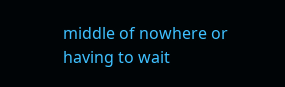middle of nowhere or having to wait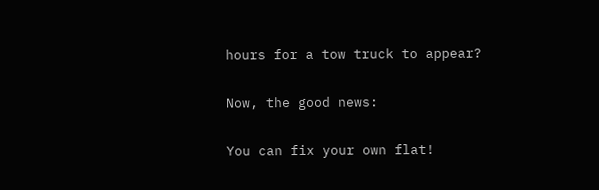hours for a tow truck to appear?

Now, the good news:

You can fix your own flat!